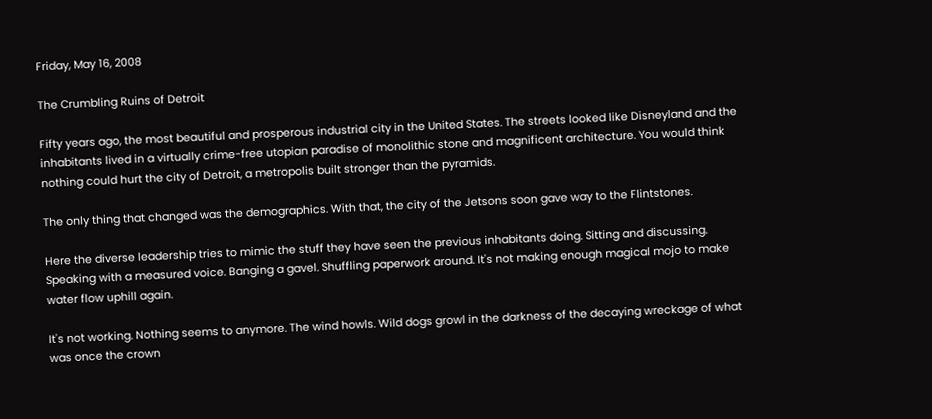Friday, May 16, 2008

The Crumbling Ruins of Detroit

Fifty years ago, the most beautiful and prosperous industrial city in the United States. The streets looked like Disneyland and the inhabitants lived in a virtually crime-free utopian paradise of monolithic stone and magnificent architecture. You would think nothing could hurt the city of Detroit, a metropolis built stronger than the pyramids.

The only thing that changed was the demographics. With that, the city of the Jetsons soon gave way to the Flintstones.

Here the diverse leadership tries to mimic the stuff they have seen the previous inhabitants doing. Sitting and discussing. Speaking with a measured voice. Banging a gavel. Shuffling paperwork around. It's not making enough magical mojo to make water flow uphill again.

It's not working. Nothing seems to anymore. The wind howls. Wild dogs growl in the darkness of the decaying wreckage of what was once the crown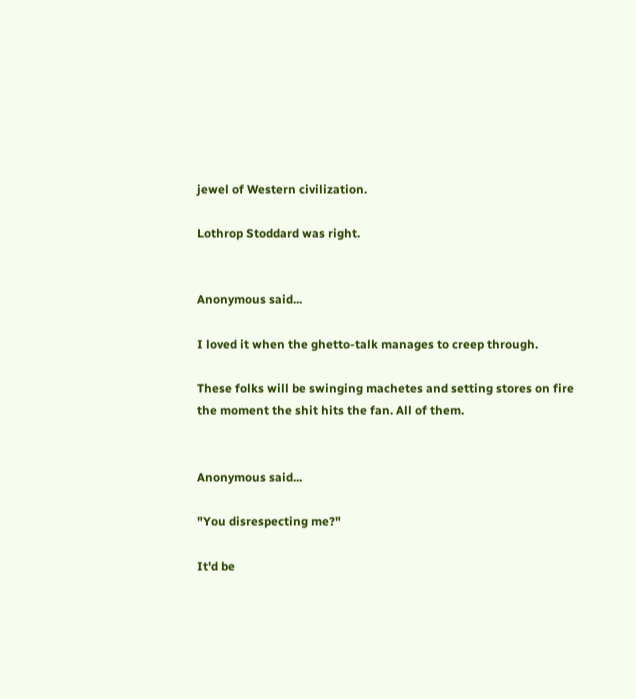jewel of Western civilization.

Lothrop Stoddard was right.


Anonymous said...

I loved it when the ghetto-talk manages to creep through.

These folks will be swinging machetes and setting stores on fire the moment the shit hits the fan. All of them.


Anonymous said...

"You disrespecting me?"

It'd be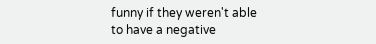funny if they weren't able to have a negative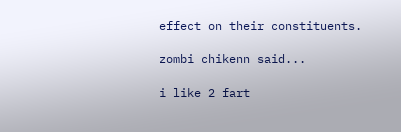effect on their constituents.

zombi chikenn said...

i like 2 fart